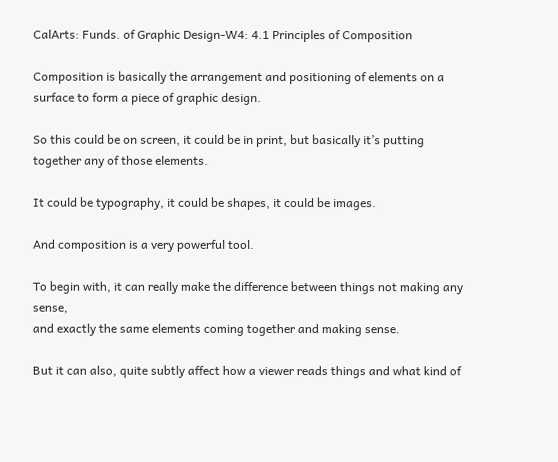CalArts: Funds. of Graphic Design-W4: 4.1 Principles of Composition

Composition is basically the arrangement and positioning of elements on a surface to form a piece of graphic design.

So this could be on screen, it could be in print, but basically it’s putting together any of those elements.

It could be typography, it could be shapes, it could be images.

And composition is a very powerful tool.

To begin with, it can really make the difference between things not making any sense,
and exactly the same elements coming together and making sense.

But it can also, quite subtly affect how a viewer reads things and what kind of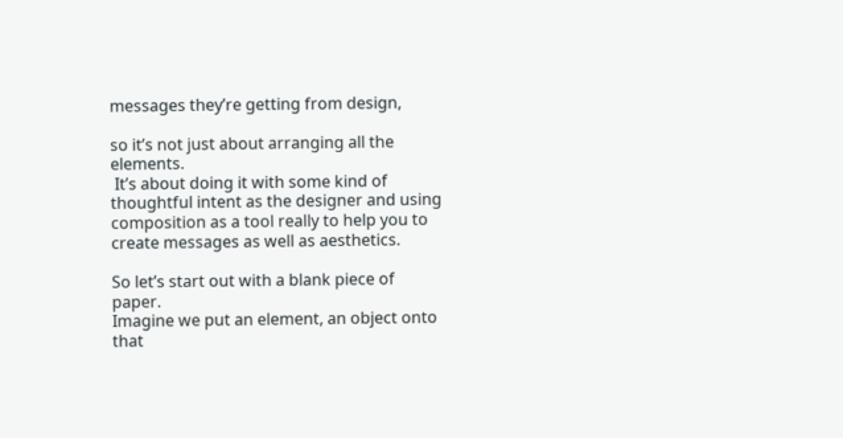messages they’re getting from design,

so it’s not just about arranging all the elements.
 It’s about doing it with some kind of thoughtful intent as the designer and using composition as a tool really to help you to create messages as well as aesthetics.

So let’s start out with a blank piece of paper.
Imagine we put an element, an object onto that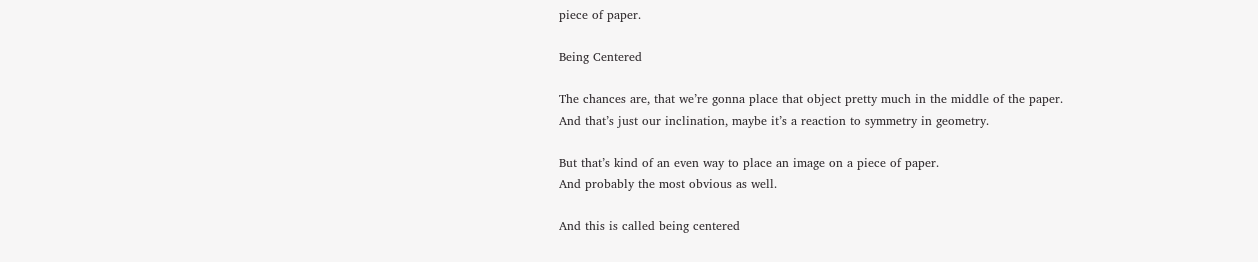piece of paper.

Being Centered

The chances are, that we’re gonna place that object pretty much in the middle of the paper.
And that’s just our inclination, maybe it’s a reaction to symmetry in geometry.

But that’s kind of an even way to place an image on a piece of paper.
And probably the most obvious as well.

And this is called being centered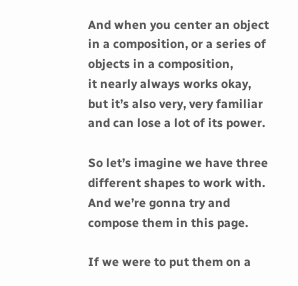And when you center an object in a composition, or a series of objects in a composition,
it nearly always works okay, but it’s also very, very familiar and can lose a lot of its power.

So let’s imagine we have three different shapes to work with. And we’re gonna try and compose them in this page.

If we were to put them on a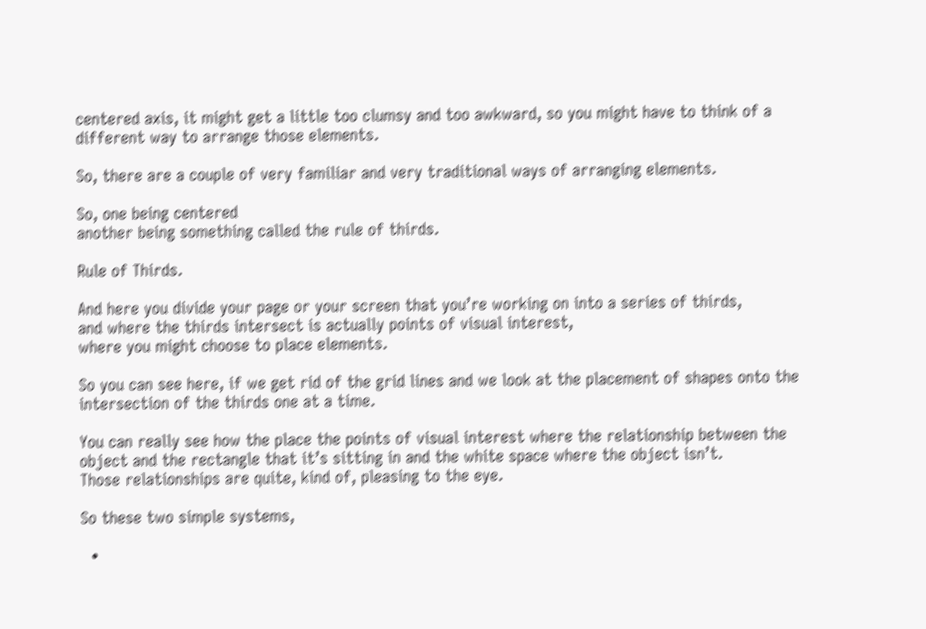centered axis, it might get a little too clumsy and too awkward, so you might have to think of a different way to arrange those elements.

So, there are a couple of very familiar and very traditional ways of arranging elements.

So, one being centered
another being something called the rule of thirds.

Rule of Thirds.

And here you divide your page or your screen that you’re working on into a series of thirds,
and where the thirds intersect is actually points of visual interest,
where you might choose to place elements.

So you can see here, if we get rid of the grid lines and we look at the placement of shapes onto the intersection of the thirds one at a time.

You can really see how the place the points of visual interest where the relationship between the object and the rectangle that it’s sitting in and the white space where the object isn’t.
Those relationships are quite, kind of, pleasing to the eye.

So these two simple systems,

  •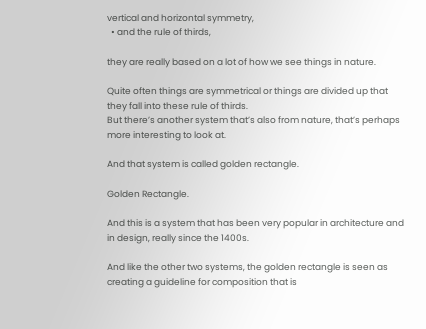vertical and horizontal symmetry,
  • and the rule of thirds,

they are really based on a lot of how we see things in nature.

Quite often things are symmetrical or things are divided up that they fall into these rule of thirds.
But there’s another system that’s also from nature, that’s perhaps more interesting to look at.

And that system is called golden rectangle.

Golden Rectangle.

And this is a system that has been very popular in architecture and in design, really since the 1400s.

And like the other two systems, the golden rectangle is seen as creating a guideline for composition that is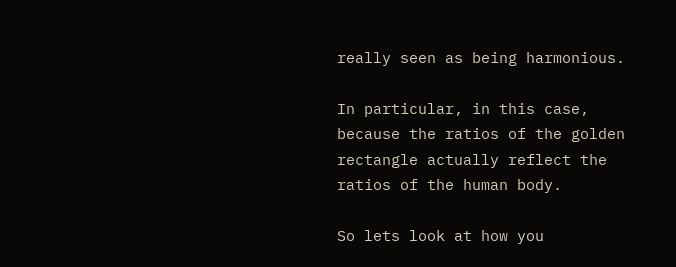really seen as being harmonious.

In particular, in this case, because the ratios of the golden rectangle actually reflect the ratios of the human body.

So lets look at how you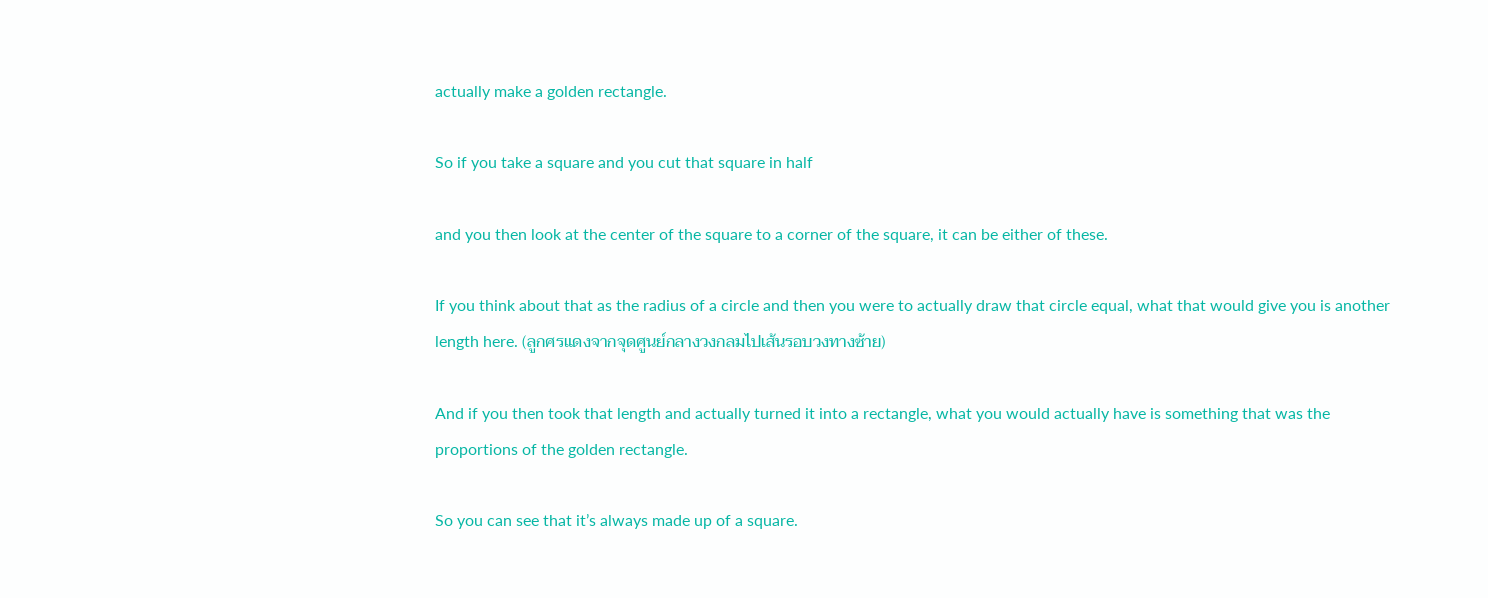actually make a golden rectangle.

So if you take a square and you cut that square in half

and you then look at the center of the square to a corner of the square, it can be either of these.

If you think about that as the radius of a circle and then you were to actually draw that circle equal, what that would give you is another length here. (ลูกศรแดงจากจุดศูนย์กลางวงกลมไปเส้นรอบวงทางซ้าย)

And if you then took that length and actually turned it into a rectangle, what you would actually have is something that was the proportions of the golden rectangle.

So you can see that it’s always made up of a square.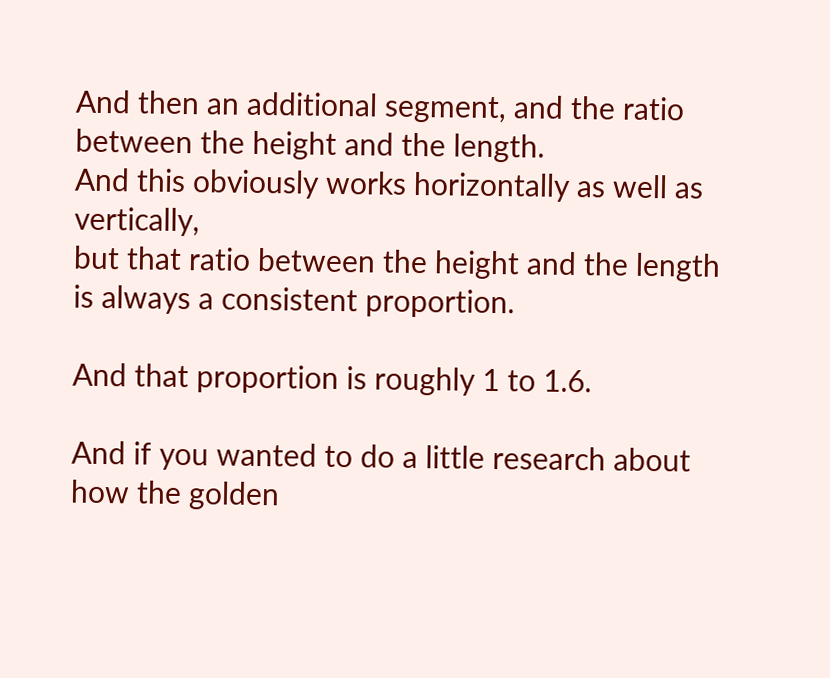And then an additional segment, and the ratio between the height and the length.
And this obviously works horizontally as well as vertically,
but that ratio between the height and the length is always a consistent proportion.

And that proportion is roughly 1 to 1.6.

And if you wanted to do a little research about how the golden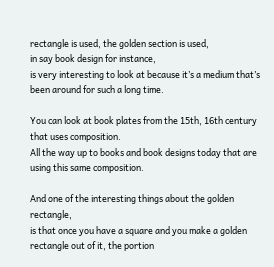rectangle is used, the golden section is used,
in say book design for instance,
is very interesting to look at because it’s a medium that’s been around for such a long time.

You can look at book plates from the 15th, 16th century that uses composition.
All the way up to books and book designs today that are using this same composition.

And one of the interesting things about the golden rectangle,
is that once you have a square and you make a golden rectangle out of it, the portion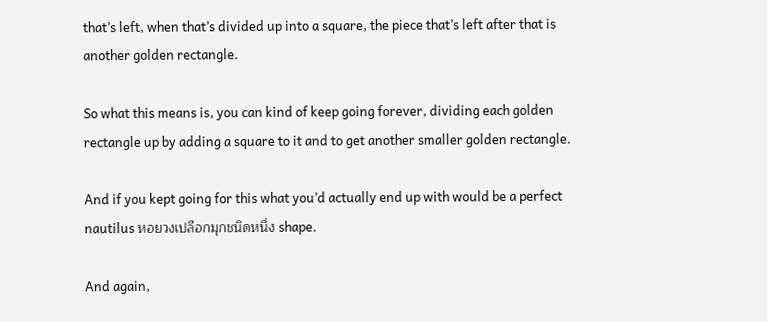that’s left, when that’s divided up into a square, the piece that’s left after that is another golden rectangle.

So what this means is, you can kind of keep going forever, dividing each golden rectangle up by adding a square to it and to get another smaller golden rectangle.

And if you kept going for this what you’d actually end up with would be a perfect nautilus หอยวงเปลือกมุกชนิดหนึ่ง shape.

And again,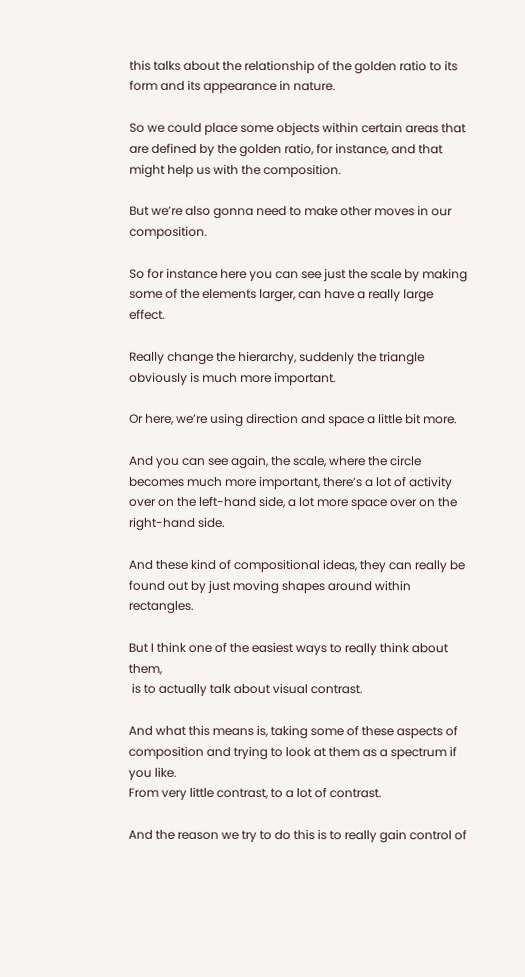this talks about the relationship of the golden ratio to its form and its appearance in nature.

So we could place some objects within certain areas that are defined by the golden ratio, for instance, and that might help us with the composition.

But we’re also gonna need to make other moves in our composition.

So for instance here you can see just the scale by making some of the elements larger, can have a really large effect.

Really change the hierarchy, suddenly the triangle obviously is much more important.

Or here, we’re using direction and space a little bit more.

And you can see again, the scale, where the circle becomes much more important, there’s a lot of activity over on the left-hand side, a lot more space over on the right-hand side.

And these kind of compositional ideas, they can really be found out by just moving shapes around within rectangles.

But I think one of the easiest ways to really think about them,
 is to actually talk about visual contrast.

And what this means is, taking some of these aspects of composition and trying to look at them as a spectrum if you like.
From very little contrast, to a lot of contrast.

And the reason we try to do this is to really gain control of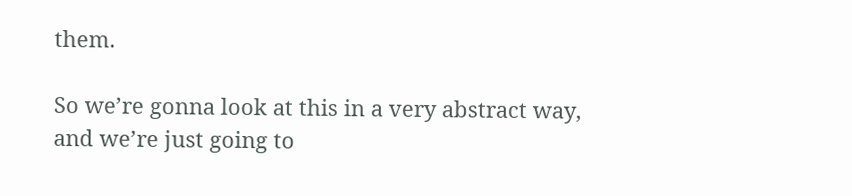them.

So we’re gonna look at this in a very abstract way,
and we’re just going to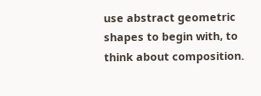use abstract geometric shapes to begin with, to think about composition.